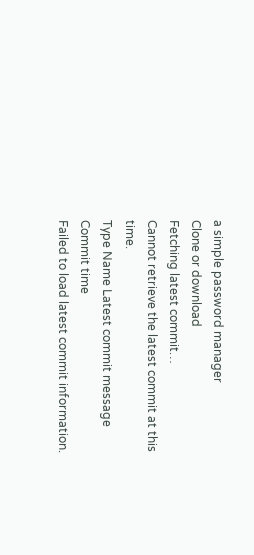a simple password manager
Clone or download
Fetching latest commit…
Cannot retrieve the latest commit at this time.
Type Name Latest commit message Commit time
Failed to load latest commit information.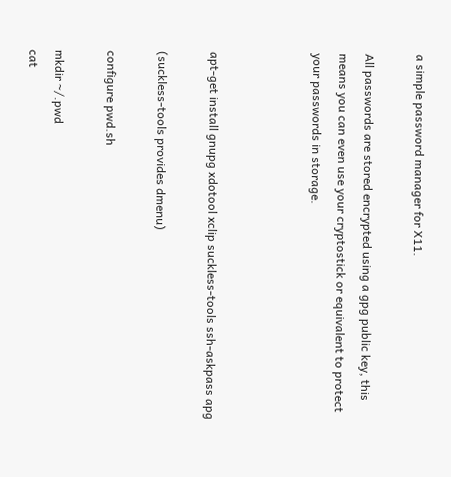a simple password manager for X11.

All passwords are stored encrypted using a gpg public key, this means you can even use your cryptostick or equivalent to protect your passwords in storage.



apt-get install gnupg xdotool xclip suckless-tools ssh-askpass apg

(suckless-tools provides dmenu)

configure pwd.sh

mkdir ~/.pwd
cat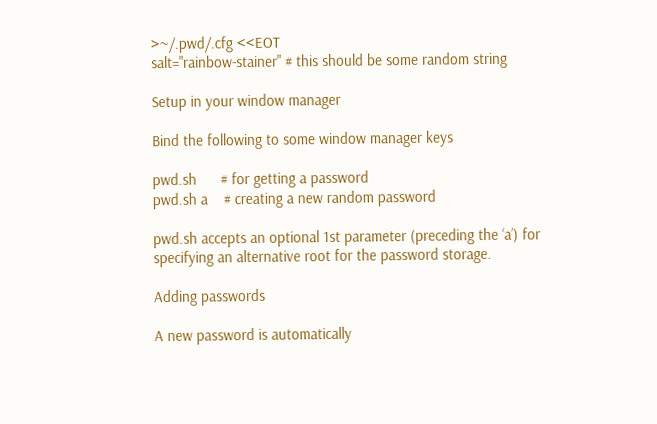>~/.pwd/.cfg <<EOT
salt="rainbow-stainer" # this should be some random string

Setup in your window manager

Bind the following to some window manager keys

pwd.sh      # for getting a password
pwd.sh a    # creating a new random password

pwd.sh accepts an optional 1st parameter (preceding the ‘a’) for specifying an alternative root for the password storage.

Adding passwords

A new password is automatically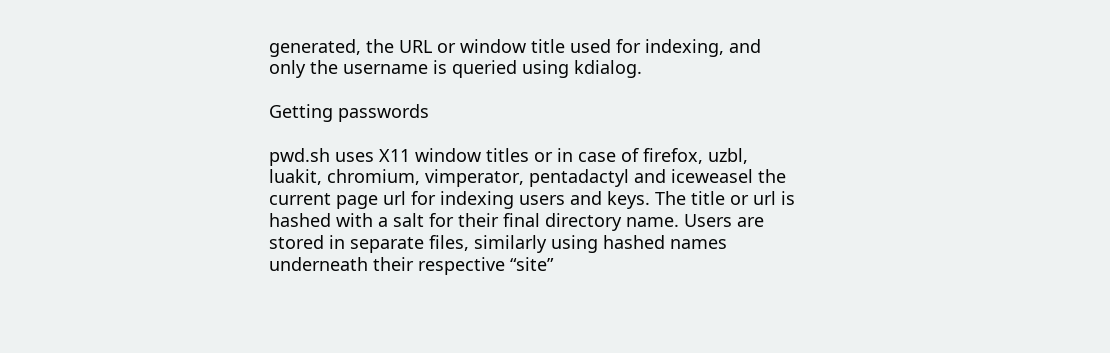generated, the URL or window title used for indexing, and only the username is queried using kdialog.

Getting passwords

pwd.sh uses X11 window titles or in case of firefox, uzbl, luakit, chromium, vimperator, pentadactyl and iceweasel the current page url for indexing users and keys. The title or url is hashed with a salt for their final directory name. Users are stored in separate files, similarly using hashed names underneath their respective “site”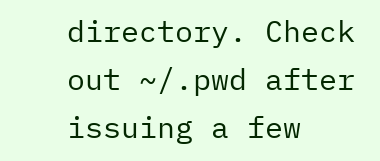directory. Check out ~/.pwd after issuing a few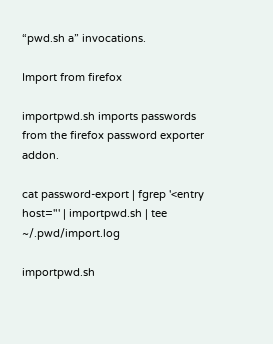“pwd.sh a” invocations.

Import from firefox

importpwd.sh imports passwords from the firefox password exporter addon.

cat password-export | fgrep '<entry host="' | importpwd.sh | tee ~/.pwd/import.log

importpwd.sh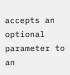accepts an optional parameter to an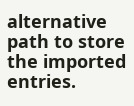alternative path to store the imported entries.